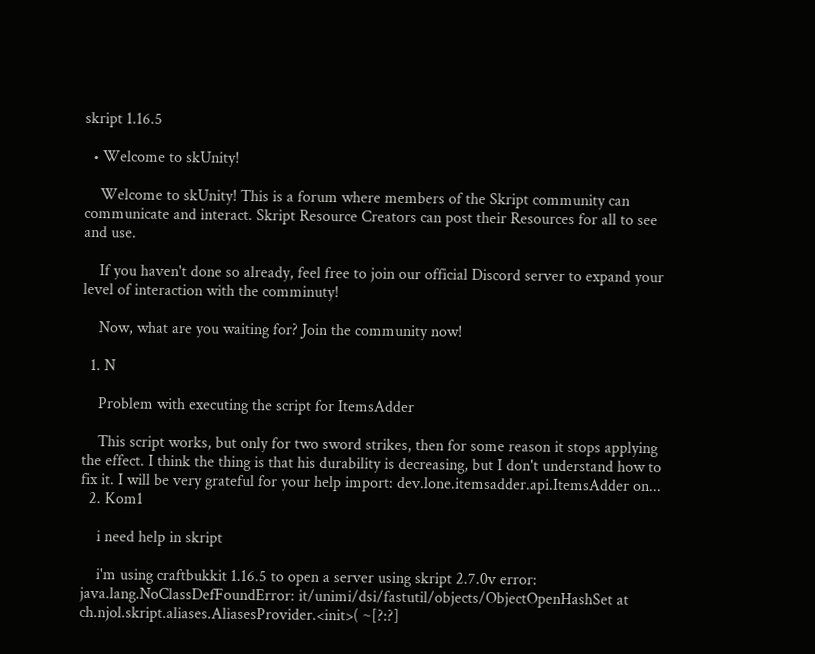skript 1.16.5

  • Welcome to skUnity!

    Welcome to skUnity! This is a forum where members of the Skript community can communicate and interact. Skript Resource Creators can post their Resources for all to see and use.

    If you haven't done so already, feel free to join our official Discord server to expand your level of interaction with the comminuty!

    Now, what are you waiting for? Join the community now!

  1. N

    Problem with executing the script for ItemsAdder

    This script works, but only for two sword strikes, then for some reason it stops applying the effect. I think the thing is that his durability is decreasing, but I don't understand how to fix it. I will be very grateful for your help import: dev.lone.itemsadder.api.ItemsAdder on...
  2. Kom1

    i need help in skript

    i'm using craftbukkit 1.16.5 to open a server using skript 2.7.0v error: java.lang.NoClassDefFoundError: it/unimi/dsi/fastutil/objects/ObjectOpenHashSet at ch.njol.skript.aliases.AliasesProvider.<init>( ~[?:?]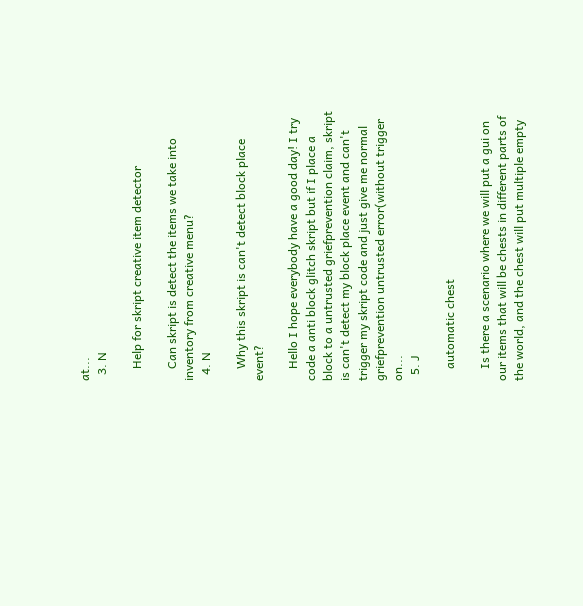at...
  3. N

    Help for skript creative item detector

    Can skript is detect the items we take into inventory from creative menu?
  4. N

    Why this skript is can't detect block place event?

    Hello I hope everybody have a good day! I try code a anti block glitch skript but if I place a block to a untrusted griefprevention claim, skript is can't detect my block place event and can't trigger my skript code and just give me normal griefprevention untrusted error(without trigger on...
  5. J

    automatic chest

    Is there a scenario where we will put a gui on our items that will be chests in different parts of the world, and the chest will put multiple empty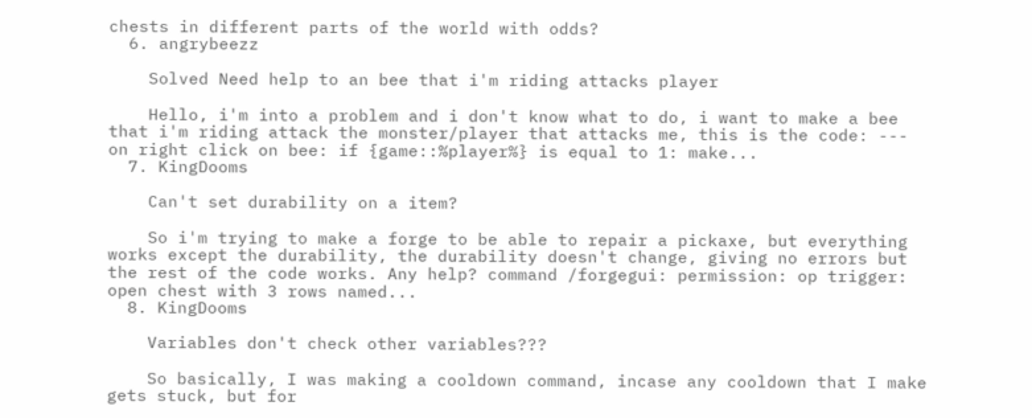chests in different parts of the world with odds?
  6. angrybeezz

    Solved Need help to an bee that i'm riding attacks player

    Hello, i'm into a problem and i don't know what to do, i want to make a bee that i'm riding attack the monster/player that attacks me, this is the code: --- on right click on bee: if {game::%player%} is equal to 1: make...
  7. KingDooms

    Can't set durability on a item?

    So i'm trying to make a forge to be able to repair a pickaxe, but everything works except the durability, the durability doesn't change, giving no errors but the rest of the code works. Any help? command /forgegui: permission: op trigger: open chest with 3 rows named...
  8. KingDooms

    Variables don't check other variables???

    So basically, I was making a cooldown command, incase any cooldown that I make gets stuck, but for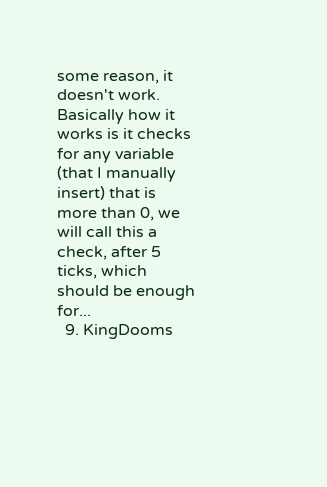some reason, it doesn't work. Basically how it works is it checks for any variable (that I manually insert) that is more than 0, we will call this a check, after 5 ticks, which should be enough for...
  9. KingDooms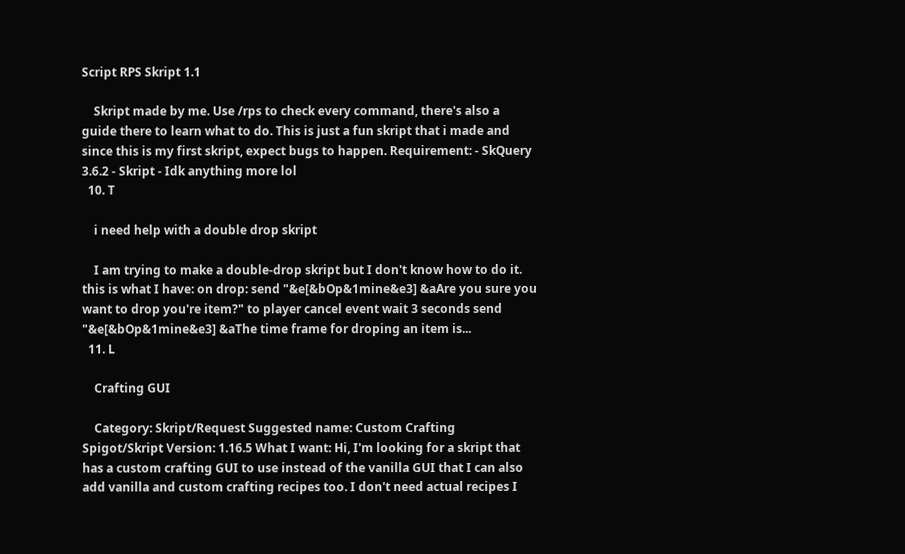Script RPS Skript 1.1

    Skript made by me. Use /rps to check every command, there's also a guide there to learn what to do. This is just a fun skript that i made and since this is my first skript, expect bugs to happen. Requirement: - SkQuery 3.6.2 - Skript - Idk anything more lol
  10. T

    i need help with a double drop skript

    I am trying to make a double-drop skript but I don't know how to do it. this is what I have: on drop: send "&e[&bOp&1mine&e3] &aAre you sure you want to drop you're item?" to player cancel event wait 3 seconds send "&e[&bOp&1mine&e3] &aThe time frame for droping an item is...
  11. L

    Crafting GUI

    Category: Skript/Request Suggested name: Custom Crafting Spigot/Skript Version: 1.16.5 What I want: Hi, I'm looking for a skript that has a custom crafting GUI to use instead of the vanilla GUI that I can also add vanilla and custom crafting recipes too. I don't need actual recipes I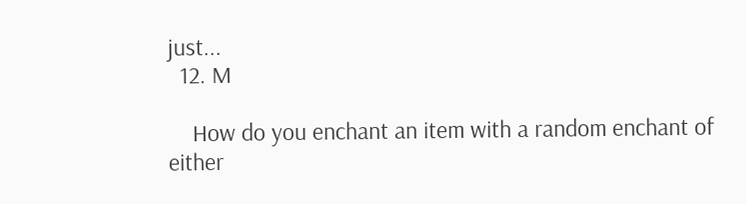just...
  12. M

    How do you enchant an item with a random enchant of either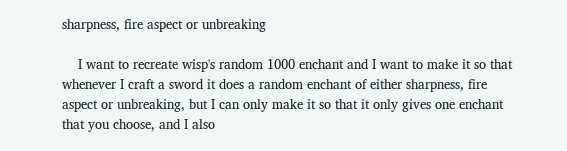sharpness, fire aspect or unbreaking

    I want to recreate wisp's random 1000 enchant and I want to make it so that whenever I craft a sword it does a random enchant of either sharpness, fire aspect or unbreaking, but I can only make it so that it only gives one enchant that you choose, and I also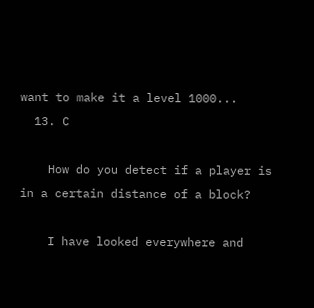want to make it a level 1000...
  13. C

    How do you detect if a player is in a certain distance of a block?

    I have looked everywhere and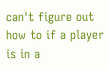can't figure out how to if a player is in a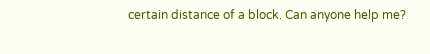certain distance of a block. Can anyone help me?